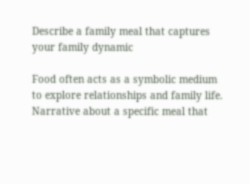Describe a family meal that captures your family dynamic

Food often acts as a symbolic medium to explore relationships and family life. Narrative about a specific meal that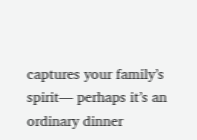captures your family’s spirit— perhaps it’s an ordinary dinner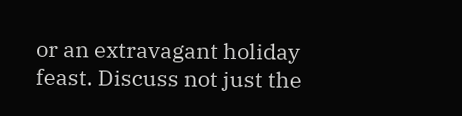or an extravagant holiday feast. Discuss not just the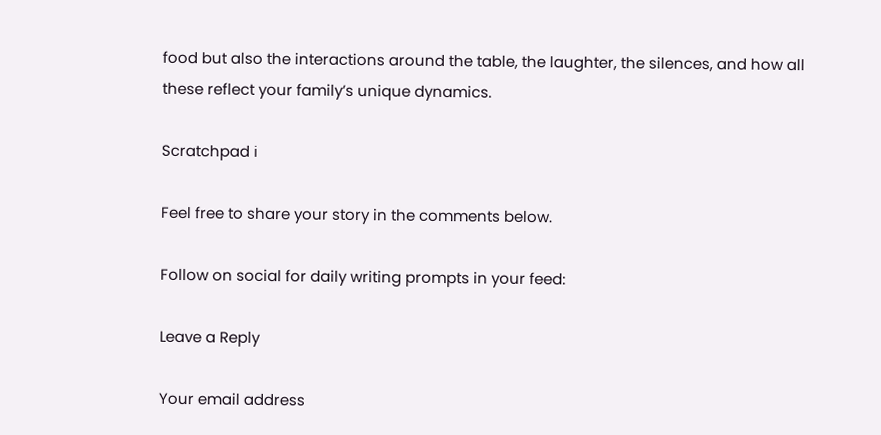food but also the interactions around the table, the laughter, the silences, and how all these reflect your family’s unique dynamics.

Scratchpad ℹ

Feel free to share your story in the comments below.

Follow on social for daily writing prompts in your feed:

Leave a Reply

Your email address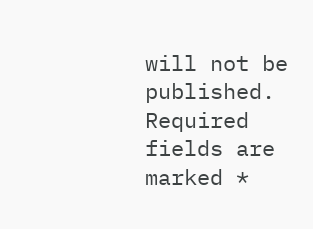will not be published. Required fields are marked *